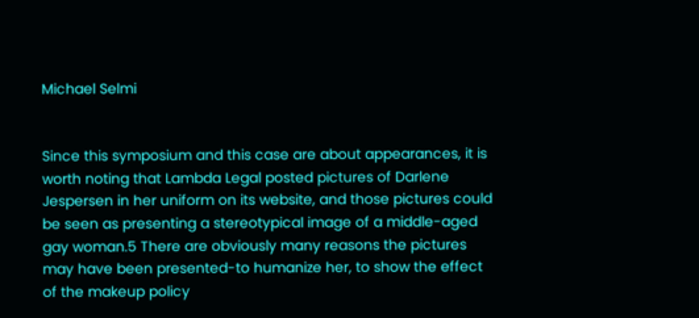Michael Selmi


Since this symposium and this case are about appearances, it is worth noting that Lambda Legal posted pictures of Darlene Jespersen in her uniform on its website, and those pictures could be seen as presenting a stereotypical image of a middle-aged gay woman.5 There are obviously many reasons the pictures may have been presented-to humanize her, to show the effect of the makeup policy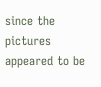since the pictures appeared to be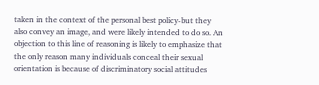taken in the context of the personal best policy-but they also convey an image, and were likely intended to do so. An objection to this line of reasoning is likely to emphasize that the only reason many individuals conceal their sexual orientation is because of discriminatory social attitudes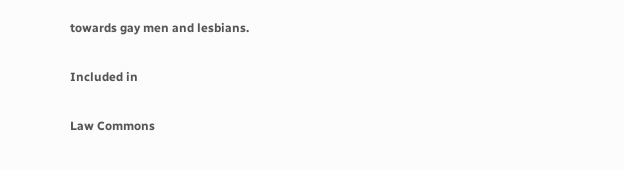towards gay men and lesbians.

Included in

Law Commons